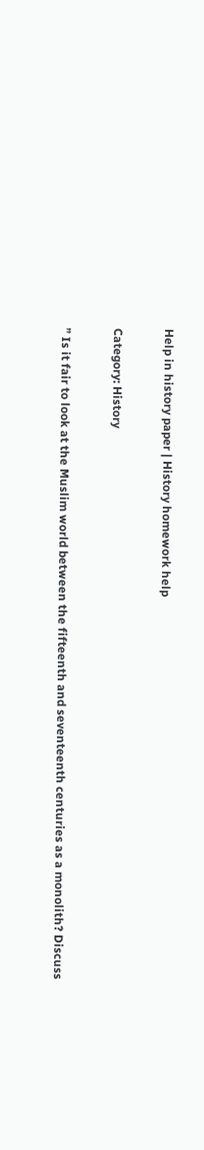Help in history paper | History homework help

Category: History

” Is it fair to look at the Muslim world between the fifteenth and seventeenth centuries as a monolith? Discuss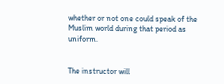whether or not one could speak of the Muslim world during that period as uniform.


The instructor will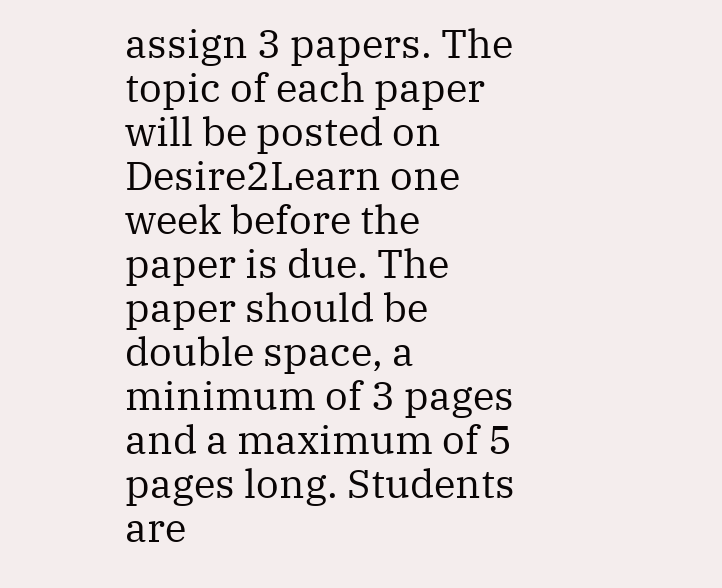assign 3 papers. The topic of each paper will be posted on Desire2Learn one week before the paper is due. The paper should be double space, a minimum of 3 pages and a maximum of 5 pages long. Students are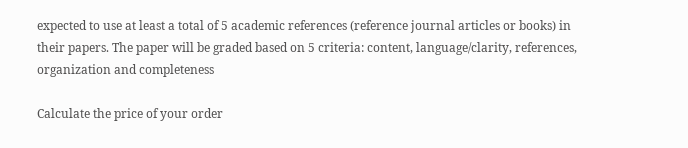expected to use at least a total of 5 academic references (reference journal articles or books) in their papers. The paper will be graded based on 5 criteria: content, language/clarity, references, organization and completeness

Calculate the price of your order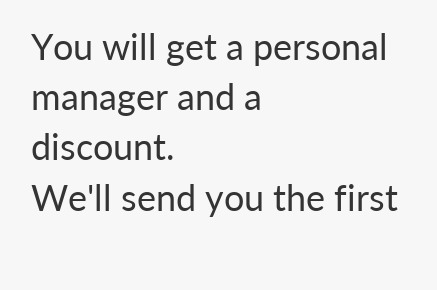You will get a personal manager and a discount.
We'll send you the first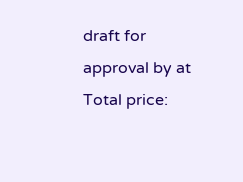draft for approval by at
Total price: